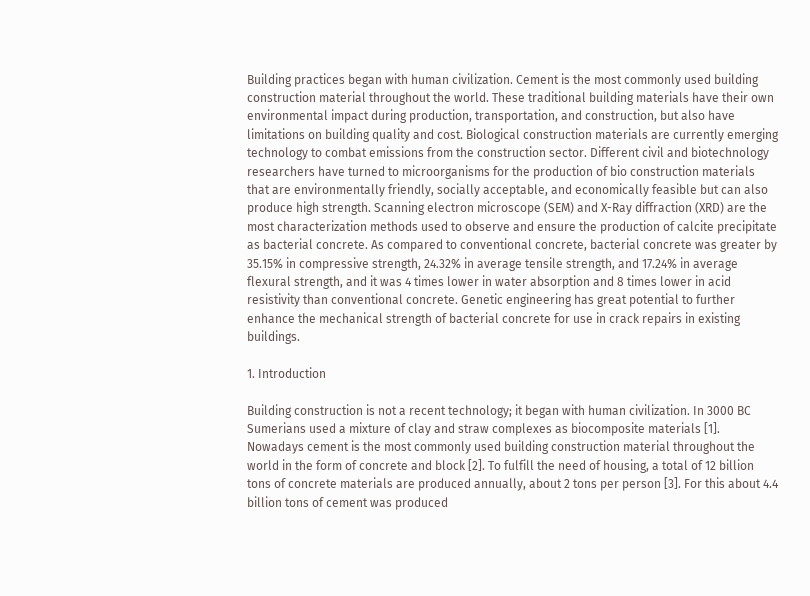Building practices began with human civilization. Cement is the most commonly used building construction material throughout the world. These traditional building materials have their own environmental impact during production, transportation, and construction, but also have limitations on building quality and cost. Biological construction materials are currently emerging technology to combat emissions from the construction sector. Different civil and biotechnology researchers have turned to microorganisms for the production of bio construction materials that are environmentally friendly, socially acceptable, and economically feasible but can also produce high strength. Scanning electron microscope (SEM) and X-Ray diffraction (XRD) are the most characterization methods used to observe and ensure the production of calcite precipitate as bacterial concrete. As compared to conventional concrete, bacterial concrete was greater by 35.15% in compressive strength, 24.32% in average tensile strength, and 17.24% in average flexural strength, and it was 4 times lower in water absorption and 8 times lower in acid resistivity than conventional concrete. Genetic engineering has great potential to further enhance the mechanical strength of bacterial concrete for use in crack repairs in existing buildings.

1. Introduction

Building construction is not a recent technology; it began with human civilization. In 3000 BC Sumerians used a mixture of clay and straw complexes as biocomposite materials [1]. Nowadays cement is the most commonly used building construction material throughout the world in the form of concrete and block [2]. To fulfill the need of housing, a total of 12 billion tons of concrete materials are produced annually, about 2 tons per person [3]. For this about 4.4 billion tons of cement was produced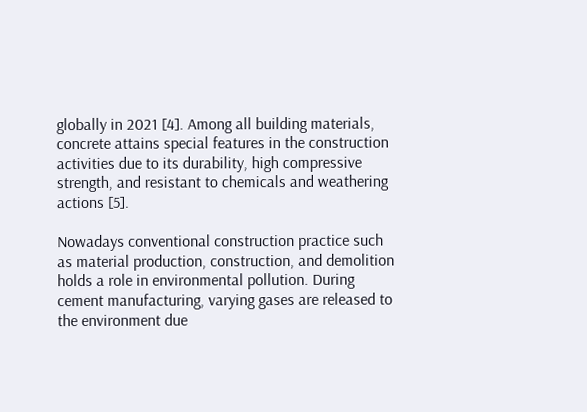globally in 2021 [4]. Among all building materials, concrete attains special features in the construction activities due to its durability, high compressive strength, and resistant to chemicals and weathering actions [5].

Nowadays conventional construction practice such as material production, construction, and demolition holds a role in environmental pollution. During cement manufacturing, varying gases are released to the environment due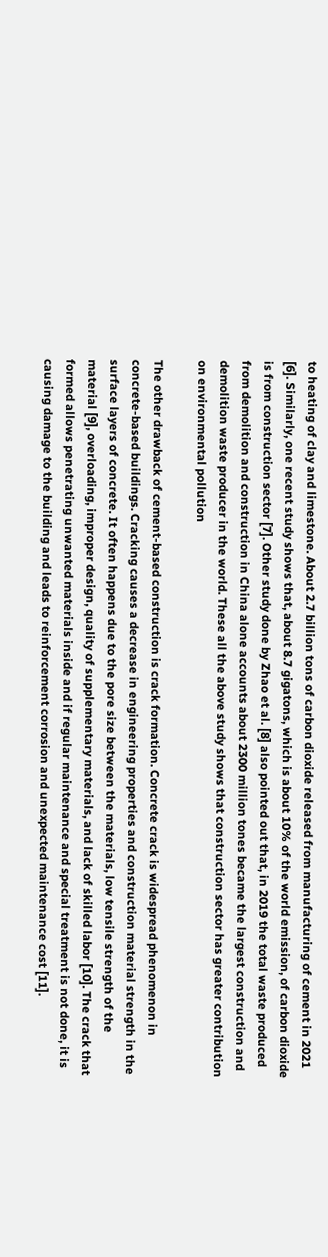to heating of clay and limestone. About 2.7 billion tons of carbon dioxide released from manufacturing of cement in 2021 [6]. Similarly, one recent study shows that, about 8.7 gigatons, which is about 10% of the world emission, of carbon dioxide is from construction sector [7]. Other study done by Zhao et al. [8] also pointed out that, in 2019 the total waste produced from demolition and construction in China alone accounts about 2300 million tones became the largest construction and demolition waste producer in the world. These all the above study shows that construction sector has greater contribution on environmental pollution

The other drawback of cement-based construction is crack formation. Concrete crack is widespread phenomenon in concrete-based buildings. Cracking causes a decrease in engineering properties and construction material strength in the surface layers of concrete. It often happens due to the pore size between the materials, low tensile strength of the material [9], overloading, improper design, quality of supplementary materials, and lack of skilled labor [10]. The crack that formed allows penetrating unwanted materials inside and if regular maintenance and special treatment is not done, it is causing damage to the building and leads to reinforcement corrosion and unexpected maintenance cost [11].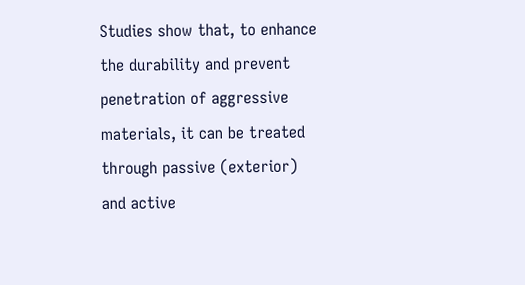Studies show that, to enhance the durability and prevent penetration of aggressive materials, it can be treated through passive (exterior) and active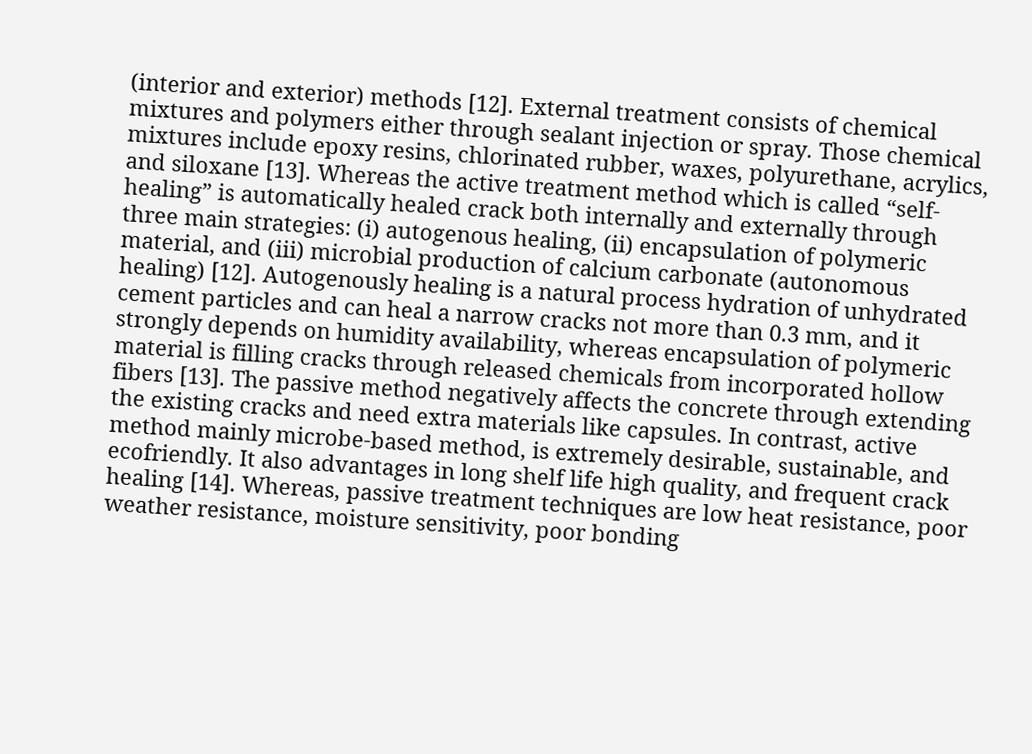(interior and exterior) methods [12]. External treatment consists of chemical mixtures and polymers either through sealant injection or spray. Those chemical mixtures include epoxy resins, chlorinated rubber, waxes, polyurethane, acrylics, and siloxane [13]. Whereas the active treatment method which is called “self-healing” is automatically healed crack both internally and externally through three main strategies: (i) autogenous healing, (ii) encapsulation of polymeric material, and (iii) microbial production of calcium carbonate (autonomous healing) [12]. Autogenously healing is a natural process hydration of unhydrated cement particles and can heal a narrow cracks not more than 0.3 mm, and it strongly depends on humidity availability, whereas encapsulation of polymeric material is filling cracks through released chemicals from incorporated hollow fibers [13]. The passive method negatively affects the concrete through extending the existing cracks and need extra materials like capsules. In contrast, active method mainly microbe-based method, is extremely desirable, sustainable, and ecofriendly. It also advantages in long shelf life high quality, and frequent crack healing [14]. Whereas, passive treatment techniques are low heat resistance, poor weather resistance, moisture sensitivity, poor bonding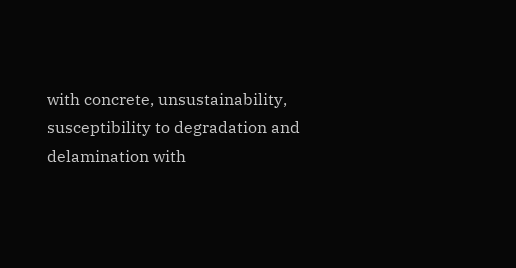with concrete, unsustainability, susceptibility to degradation and delamination with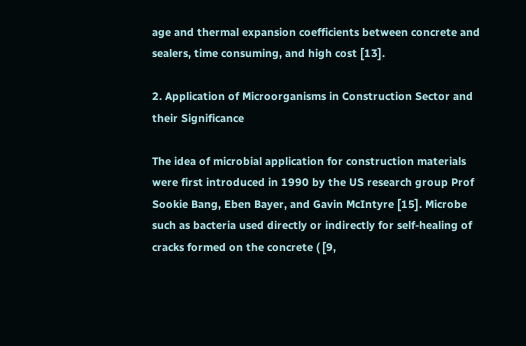age and thermal expansion coefficients between concrete and sealers, time consuming, and high cost [13].

2. Application of Microorganisms in Construction Sector and their Significance

The idea of microbial application for construction materials were first introduced in 1990 by the US research group Prof Sookie Bang, Eben Bayer, and Gavin McIntyre [15]. Microbe such as bacteria used directly or indirectly for self-healing of cracks formed on the concrete ( [9,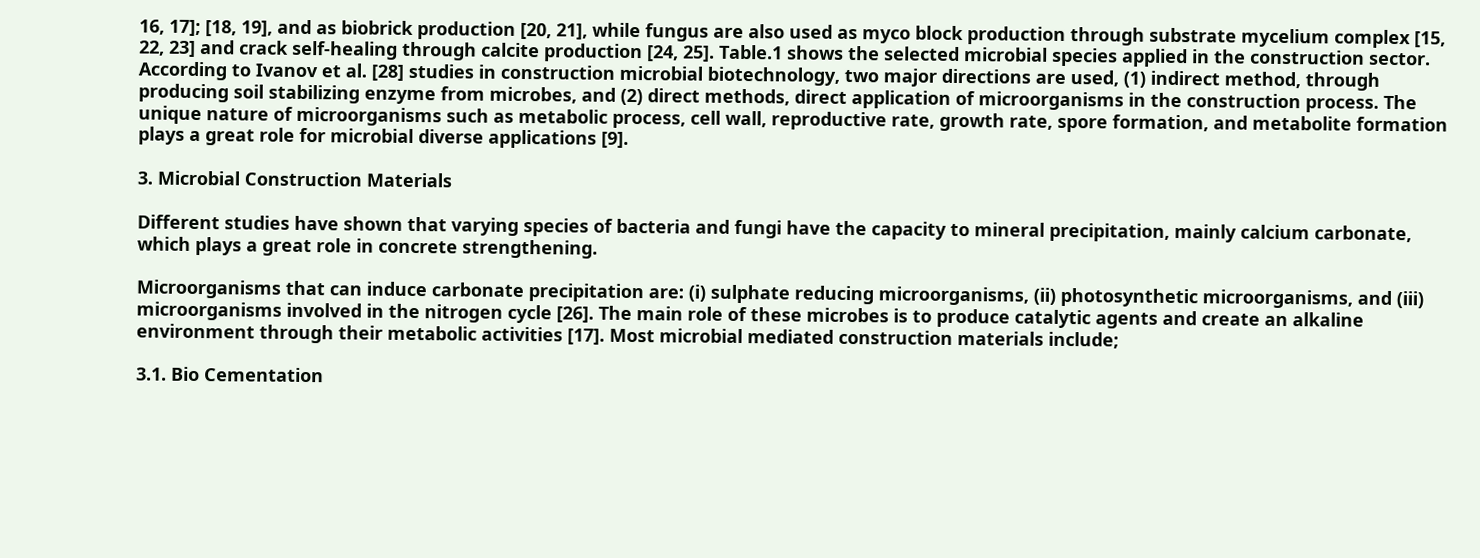16, 17]; [18, 19], and as biobrick production [20, 21], while fungus are also used as myco block production through substrate mycelium complex [15, 22, 23] and crack self-healing through calcite production [24, 25]. Table.1 shows the selected microbial species applied in the construction sector. According to Ivanov et al. [28] studies in construction microbial biotechnology, two major directions are used, (1) indirect method, through producing soil stabilizing enzyme from microbes, and (2) direct methods, direct application of microorganisms in the construction process. The unique nature of microorganisms such as metabolic process, cell wall, reproductive rate, growth rate, spore formation, and metabolite formation plays a great role for microbial diverse applications [9].

3. Microbial Construction Materials

Different studies have shown that varying species of bacteria and fungi have the capacity to mineral precipitation, mainly calcium carbonate, which plays a great role in concrete strengthening.

Microorganisms that can induce carbonate precipitation are: (i) sulphate reducing microorganisms, (ii) photosynthetic microorganisms, and (iii) microorganisms involved in the nitrogen cycle [26]. The main role of these microbes is to produce catalytic agents and create an alkaline environment through their metabolic activities [17]. Most microbial mediated construction materials include;

3.1. Bio Cementation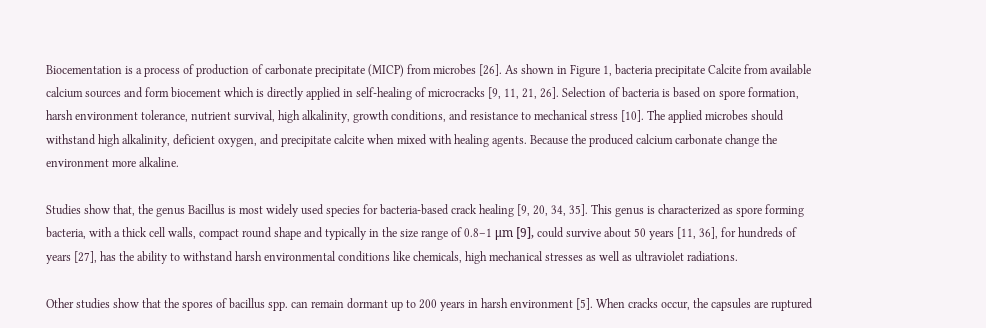Biocementation is a process of production of carbonate precipitate (MICP) from microbes [26]. As shown in Figure 1, bacteria precipitate Calcite from available calcium sources and form biocement which is directly applied in self-healing of microcracks [9, 11, 21, 26]. Selection of bacteria is based on spore formation, harsh environment tolerance, nutrient survival, high alkalinity, growth conditions, and resistance to mechanical stress [10]. The applied microbes should withstand high alkalinity, deficient oxygen, and precipitate calcite when mixed with healing agents. Because the produced calcium carbonate change the environment more alkaline.

Studies show that, the genus Bacillus is most widely used species for bacteria-based crack healing [9, 20, 34, 35]. This genus is characterized as spore forming bacteria, with a thick cell walls, compact round shape and typically in the size range of 0.8–1 μm [9], could survive about 50 years [11, 36], for hundreds of years [27], has the ability to withstand harsh environmental conditions like chemicals, high mechanical stresses as well as ultraviolet radiations.

Other studies show that the spores of bacillus spp. can remain dormant up to 200 years in harsh environment [5]. When cracks occur, the capsules are ruptured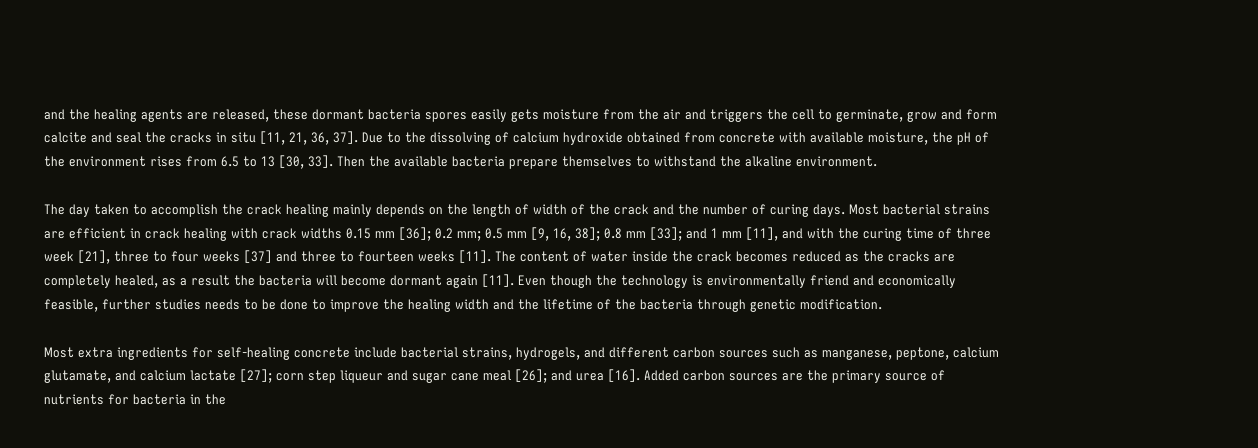and the healing agents are released, these dormant bacteria spores easily gets moisture from the air and triggers the cell to germinate, grow and form calcite and seal the cracks in situ [11, 21, 36, 37]. Due to the dissolving of calcium hydroxide obtained from concrete with available moisture, the pH of the environment rises from 6.5 to 13 [30, 33]. Then the available bacteria prepare themselves to withstand the alkaline environment.

The day taken to accomplish the crack healing mainly depends on the length of width of the crack and the number of curing days. Most bacterial strains are efficient in crack healing with crack widths 0.15 mm [36]; 0.2 mm; 0.5 mm [9, 16, 38]; 0.8 mm [33]; and 1 mm [11], and with the curing time of three week [21], three to four weeks [37] and three to fourteen weeks [11]. The content of water inside the crack becomes reduced as the cracks are completely healed, as a result the bacteria will become dormant again [11]. Even though the technology is environmentally friend and economically feasible, further studies needs to be done to improve the healing width and the lifetime of the bacteria through genetic modification.

Most extra ingredients for self-healing concrete include bacterial strains, hydrogels, and different carbon sources such as manganese, peptone, calcium glutamate, and calcium lactate [27]; corn step liqueur and sugar cane meal [26]; and urea [16]. Added carbon sources are the primary source of nutrients for bacteria in the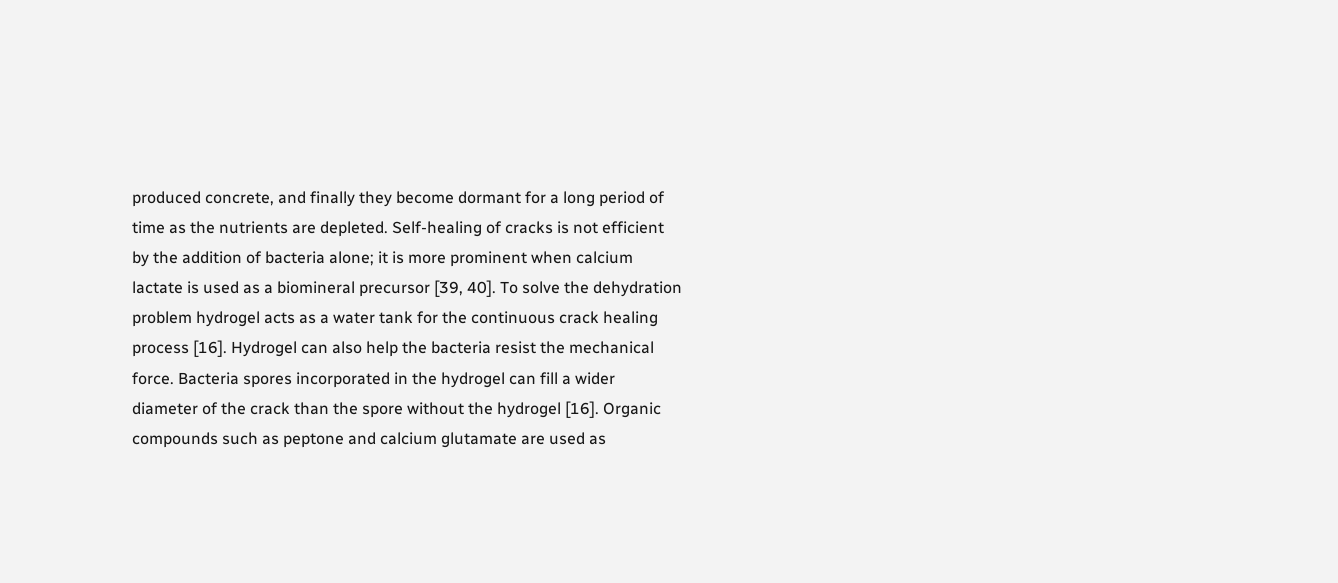produced concrete, and finally they become dormant for a long period of time as the nutrients are depleted. Self-healing of cracks is not efficient by the addition of bacteria alone; it is more prominent when calcium lactate is used as a biomineral precursor [39, 40]. To solve the dehydration problem hydrogel acts as a water tank for the continuous crack healing process [16]. Hydrogel can also help the bacteria resist the mechanical force. Bacteria spores incorporated in the hydrogel can fill a wider diameter of the crack than the spore without the hydrogel [16]. Organic compounds such as peptone and calcium glutamate are used as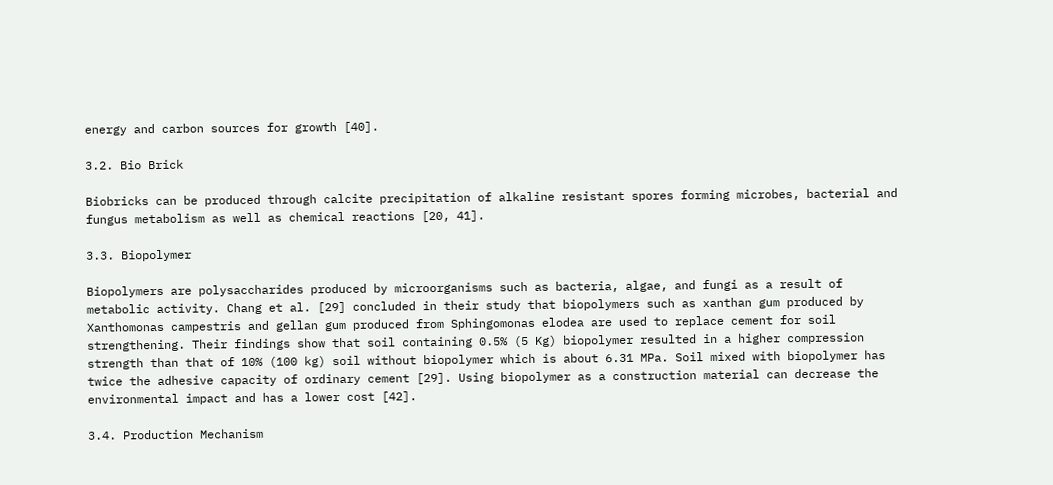energy and carbon sources for growth [40].

3.2. Bio Brick

Biobricks can be produced through calcite precipitation of alkaline resistant spores forming microbes, bacterial and fungus metabolism as well as chemical reactions [20, 41].

3.3. Biopolymer

Biopolymers are polysaccharides produced by microorganisms such as bacteria, algae, and fungi as a result of metabolic activity. Chang et al. [29] concluded in their study that biopolymers such as xanthan gum produced by Xanthomonas campestris and gellan gum produced from Sphingomonas elodea are used to replace cement for soil strengthening. Their findings show that soil containing 0.5% (5 Kg) biopolymer resulted in a higher compression strength than that of 10% (100 kg) soil without biopolymer which is about 6.31 MPa. Soil mixed with biopolymer has twice the adhesive capacity of ordinary cement [29]. Using biopolymer as a construction material can decrease the environmental impact and has a lower cost [42].

3.4. Production Mechanism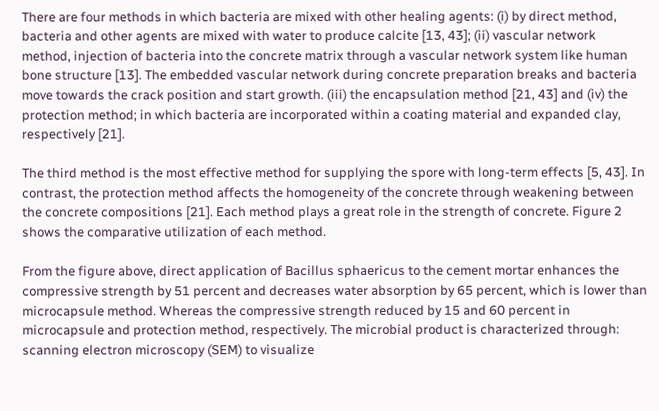There are four methods in which bacteria are mixed with other healing agents: (i) by direct method, bacteria and other agents are mixed with water to produce calcite [13, 43]; (ii) vascular network method, injection of bacteria into the concrete matrix through a vascular network system like human bone structure [13]. The embedded vascular network during concrete preparation breaks and bacteria move towards the crack position and start growth. (iii) the encapsulation method [21, 43] and (iv) the protection method; in which bacteria are incorporated within a coating material and expanded clay, respectively [21].

The third method is the most effective method for supplying the spore with long-term effects [5, 43]. In contrast, the protection method affects the homogeneity of the concrete through weakening between the concrete compositions [21]. Each method plays a great role in the strength of concrete. Figure 2 shows the comparative utilization of each method.

From the figure above, direct application of Bacillus sphaericus to the cement mortar enhances the compressive strength by 51 percent and decreases water absorption by 65 percent, which is lower than microcapsule method. Whereas the compressive strength reduced by 15 and 60 percent in microcapsule and protection method, respectively. The microbial product is characterized through: scanning electron microscopy (SEM) to visualize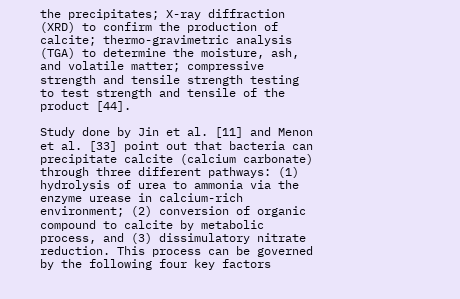the precipitates; X-ray diffraction (XRD) to confirm the production of calcite; thermo-gravimetric analysis (TGA) to determine the moisture, ash, and volatile matter; compressive strength and tensile strength testing to test strength and tensile of the product [44].

Study done by Jin et al. [11] and Menon et al. [33] point out that bacteria can precipitate calcite (calcium carbonate) through three different pathways: (1) hydrolysis of urea to ammonia via the enzyme urease in calcium-rich environment; (2) conversion of organic compound to calcite by metabolic process, and (3) dissimulatory nitrate reduction. This process can be governed by the following four key factors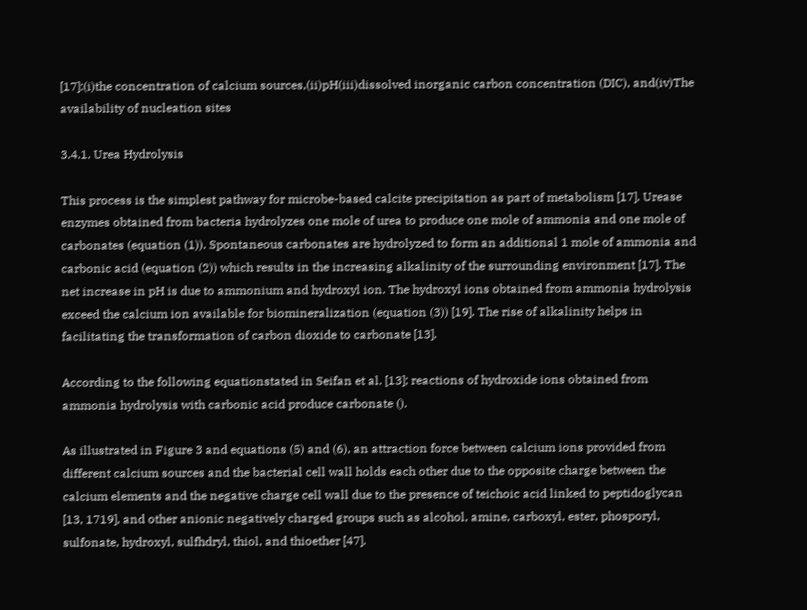[17]:(i)the concentration of calcium sources,(ii)pH(iii)dissolved inorganic carbon concentration (DIC), and(iv)The availability of nucleation sites

3.4.1. Urea Hydrolysis

This process is the simplest pathway for microbe-based calcite precipitation as part of metabolism [17]. Urease enzymes obtained from bacteria hydrolyzes one mole of urea to produce one mole of ammonia and one mole of carbonates (equation (1)). Spontaneous carbonates are hydrolyzed to form an additional 1 mole of ammonia and carbonic acid (equation (2)) which results in the increasing alkalinity of the surrounding environment [17]. The net increase in pH is due to ammonium and hydroxyl ion. The hydroxyl ions obtained from ammonia hydrolysis exceed the calcium ion available for biomineralization (equation (3)) [19]. The rise of alkalinity helps in facilitating the transformation of carbon dioxide to carbonate [13].

According to the following equationstated in Seifan et al. [13]; reactions of hydroxide ions obtained from ammonia hydrolysis with carbonic acid produce carbonate ().

As illustrated in Figure 3 and equations (5) and (6), an attraction force between calcium ions provided from different calcium sources and the bacterial cell wall holds each other due to the opposite charge between the calcium elements and the negative charge cell wall due to the presence of teichoic acid linked to peptidoglycan [13, 1719], and other anionic negatively charged groups such as alcohol, amine, carboxyl, ester, phosporyl, sulfonate, hydroxyl, sulfhdryl, thiol, and thioether [47].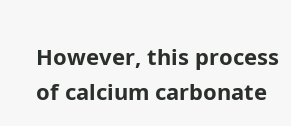However, this process of calcium carbonate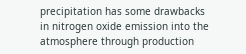precipitation has some drawbacks in nitrogen oxide emission into the atmosphere through production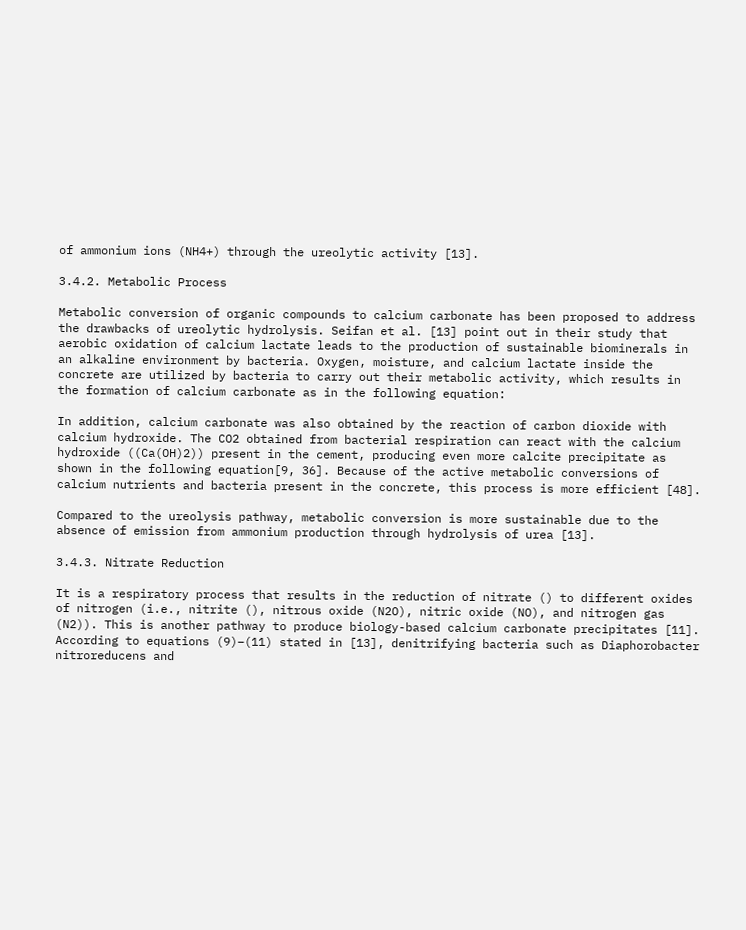of ammonium ions (NH4+) through the ureolytic activity [13].

3.4.2. Metabolic Process

Metabolic conversion of organic compounds to calcium carbonate has been proposed to address the drawbacks of ureolytic hydrolysis. Seifan et al. [13] point out in their study that aerobic oxidation of calcium lactate leads to the production of sustainable biominerals in an alkaline environment by bacteria. Oxygen, moisture, and calcium lactate inside the concrete are utilized by bacteria to carry out their metabolic activity, which results in the formation of calcium carbonate as in the following equation:

In addition, calcium carbonate was also obtained by the reaction of carbon dioxide with calcium hydroxide. The CO2 obtained from bacterial respiration can react with the calcium hydroxide ((Ca(OH)2)) present in the cement, producing even more calcite precipitate as shown in the following equation[9, 36]. Because of the active metabolic conversions of calcium nutrients and bacteria present in the concrete, this process is more efficient [48].

Compared to the ureolysis pathway, metabolic conversion is more sustainable due to the absence of emission from ammonium production through hydrolysis of urea [13].

3.4.3. Nitrate Reduction

It is a respiratory process that results in the reduction of nitrate () to different oxides of nitrogen (i.e., nitrite (), nitrous oxide (N2O), nitric oxide (NO), and nitrogen gas (N2)). This is another pathway to produce biology-based calcium carbonate precipitates [11]. According to equations (9)–(11) stated in [13], denitrifying bacteria such as Diaphorobacter nitroreducens and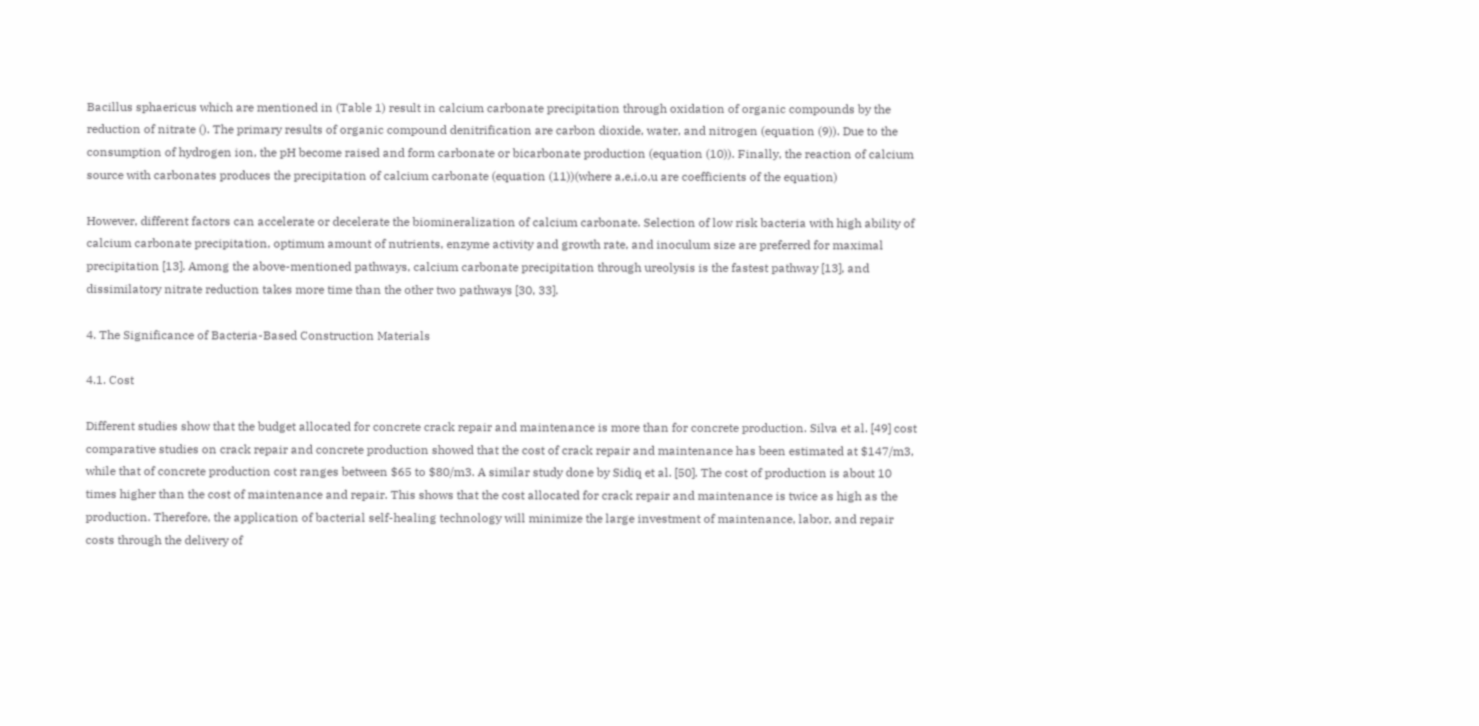Bacillus sphaericus which are mentioned in (Table 1) result in calcium carbonate precipitation through oxidation of organic compounds by the reduction of nitrate (). The primary results of organic compound denitrification are carbon dioxide, water, and nitrogen (equation (9)). Due to the consumption of hydrogen ion, the pH become raised and form carbonate or bicarbonate production (equation (10)). Finally, the reaction of calcium source with carbonates produces the precipitation of calcium carbonate (equation (11))(where a,e,i,o,u are coefficients of the equation)

However, different factors can accelerate or decelerate the biomineralization of calcium carbonate. Selection of low risk bacteria with high ability of calcium carbonate precipitation, optimum amount of nutrients, enzyme activity and growth rate, and inoculum size are preferred for maximal precipitation [13]. Among the above-mentioned pathways, calcium carbonate precipitation through ureolysis is the fastest pathway [13], and dissimilatory nitrate reduction takes more time than the other two pathways [30, 33].

4. The Significance of Bacteria-Based Construction Materials

4.1. Cost

Different studies show that the budget allocated for concrete crack repair and maintenance is more than for concrete production. Silva et al. [49] cost comparative studies on crack repair and concrete production showed that the cost of crack repair and maintenance has been estimated at $147/m3, while that of concrete production cost ranges between $65 to $80/m3. A similar study done by Sidiq et al. [50]. The cost of production is about 10 times higher than the cost of maintenance and repair. This shows that the cost allocated for crack repair and maintenance is twice as high as the production. Therefore, the application of bacterial self-healing technology will minimize the large investment of maintenance, labor, and repair costs through the delivery of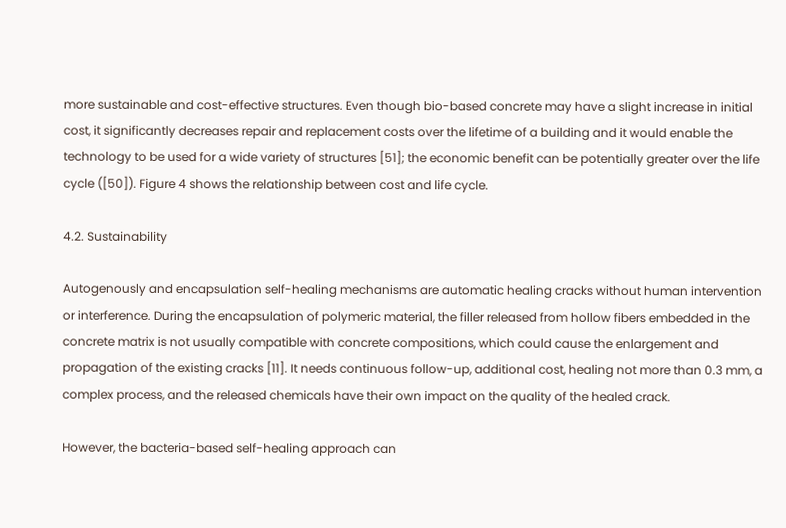more sustainable and cost-effective structures. Even though bio-based concrete may have a slight increase in initial cost, it significantly decreases repair and replacement costs over the lifetime of a building and it would enable the technology to be used for a wide variety of structures [51]; the economic benefit can be potentially greater over the life cycle ([50]). Figure 4 shows the relationship between cost and life cycle.

4.2. Sustainability

Autogenously and encapsulation self-healing mechanisms are automatic healing cracks without human intervention or interference. During the encapsulation of polymeric material, the filler released from hollow fibers embedded in the concrete matrix is not usually compatible with concrete compositions, which could cause the enlargement and propagation of the existing cracks [11]. It needs continuous follow-up, additional cost, healing not more than 0.3 mm, a complex process, and the released chemicals have their own impact on the quality of the healed crack.

However, the bacteria-based self-healing approach can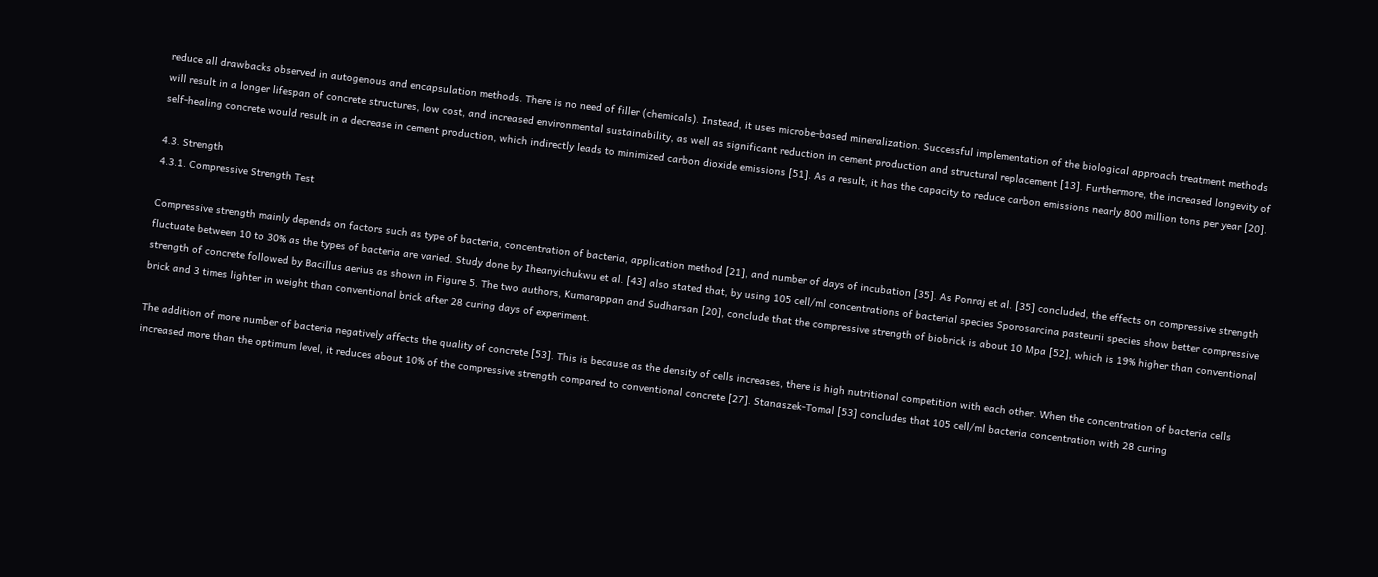reduce all drawbacks observed in autogenous and encapsulation methods. There is no need of filler (chemicals). Instead, it uses microbe-based mineralization. Successful implementation of the biological approach treatment methods will result in a longer lifespan of concrete structures, low cost, and increased environmental sustainability, as well as significant reduction in cement production and structural replacement [13]. Furthermore, the increased longevity of self-healing concrete would result in a decrease in cement production, which indirectly leads to minimized carbon dioxide emissions [51]. As a result, it has the capacity to reduce carbon emissions nearly 800 million tons per year [20].

4.3. Strength
4.3.1. Compressive Strength Test

Compressive strength mainly depends on factors such as type of bacteria, concentration of bacteria, application method [21], and number of days of incubation [35]. As Ponraj et al. [35] concluded, the effects on compressive strength fluctuate between 10 to 30% as the types of bacteria are varied. Study done by Iheanyichukwu et al. [43] also stated that, by using 105 cell/ml concentrations of bacterial species Sporosarcina pasteurii species show better compressive strength of concrete followed by Bacillus aerius as shown in Figure 5. The two authors, Kumarappan and Sudharsan [20], conclude that the compressive strength of biobrick is about 10 Mpa [52], which is 19% higher than conventional brick and 3 times lighter in weight than conventional brick after 28 curing days of experiment.

The addition of more number of bacteria negatively affects the quality of concrete [53]. This is because as the density of cells increases, there is high nutritional competition with each other. When the concentration of bacteria cells increased more than the optimum level, it reduces about 10% of the compressive strength compared to conventional concrete [27]. Stanaszek-Tomal [53] concludes that 105 cell/ml bacteria concentration with 28 curing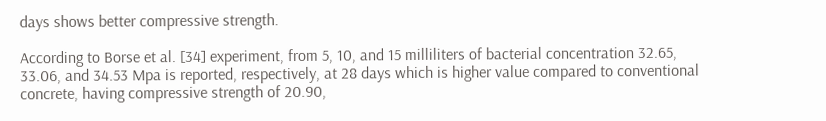days shows better compressive strength.

According to Borse et al. [34] experiment, from 5, 10, and 15 milliliters of bacterial concentration 32.65, 33.06, and 34.53 Mpa is reported, respectively, at 28 days which is higher value compared to conventional concrete, having compressive strength of 20.90,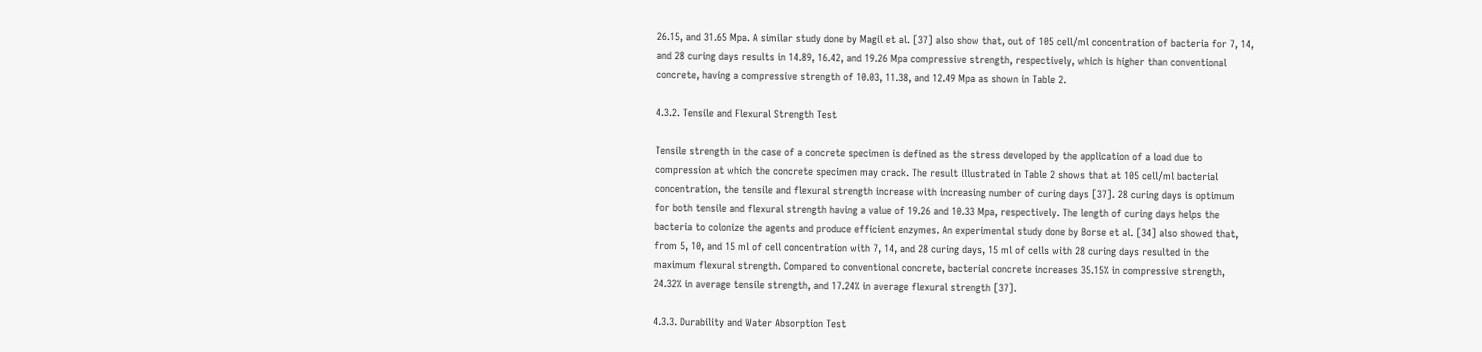26.15, and 31.65 Mpa. A similar study done by Magil et al. [37] also show that, out of 105 cell/ml concentration of bacteria for 7, 14, and 28 curing days results in 14.89, 16.42, and 19.26 Mpa compressive strength, respectively, which is higher than conventional concrete, having a compressive strength of 10.03, 11.38, and 12.49 Mpa as shown in Table 2.

4.3.2. Tensile and Flexural Strength Test

Tensile strength in the case of a concrete specimen is defined as the stress developed by the application of a load due to compression at which the concrete specimen may crack. The result illustrated in Table 2 shows that at 105 cell/ml bacterial concentration, the tensile and flexural strength increase with increasing number of curing days [37]. 28 curing days is optimum for both tensile and flexural strength having a value of 19.26 and 10.33 Mpa, respectively. The length of curing days helps the bacteria to colonize the agents and produce efficient enzymes. An experimental study done by Borse et al. [34] also showed that, from 5, 10, and 15 ml of cell concentration with 7, 14, and 28 curing days, 15 ml of cells with 28 curing days resulted in the maximum flexural strength. Compared to conventional concrete, bacterial concrete increases 35.15% in compressive strength, 24.32% in average tensile strength, and 17.24% in average flexural strength [37].

4.3.3. Durability and Water Absorption Test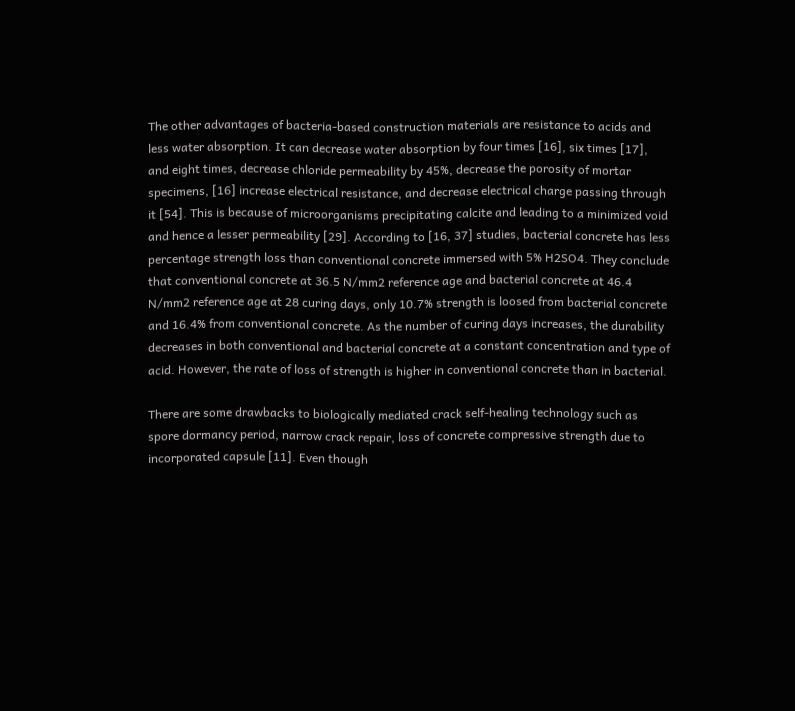The other advantages of bacteria-based construction materials are resistance to acids and less water absorption. It can decrease water absorption by four times [16], six times [17], and eight times, decrease chloride permeability by 45%, decrease the porosity of mortar specimens, [16] increase electrical resistance, and decrease electrical charge passing through it [54]. This is because of microorganisms precipitating calcite and leading to a minimized void and hence a lesser permeability [29]. According to [16, 37] studies, bacterial concrete has less percentage strength loss than conventional concrete immersed with 5% H2SO4. They conclude that conventional concrete at 36.5 N/mm2 reference age and bacterial concrete at 46.4 N/mm2 reference age at 28 curing days, only 10.7% strength is loosed from bacterial concrete and 16.4% from conventional concrete. As the number of curing days increases, the durability decreases in both conventional and bacterial concrete at a constant concentration and type of acid. However, the rate of loss of strength is higher in conventional concrete than in bacterial.

There are some drawbacks to biologically mediated crack self-healing technology such as spore dormancy period, narrow crack repair, loss of concrete compressive strength due to incorporated capsule [11]. Even though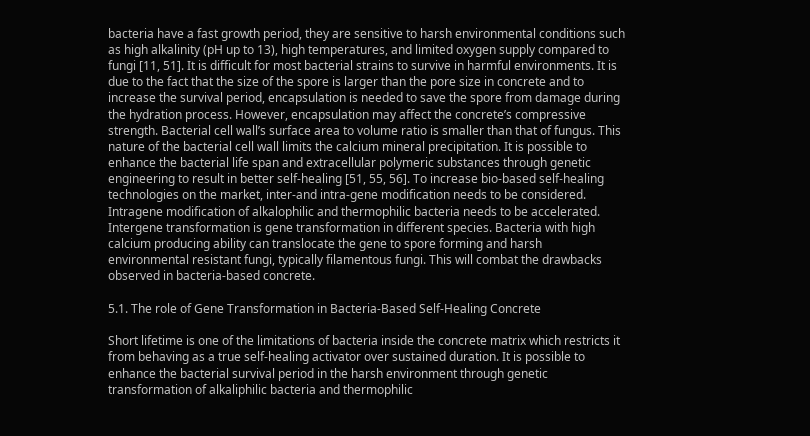bacteria have a fast growth period, they are sensitive to harsh environmental conditions such as high alkalinity (pH up to 13), high temperatures, and limited oxygen supply compared to fungi [11, 51]. It is difficult for most bacterial strains to survive in harmful environments. It is due to the fact that the size of the spore is larger than the pore size in concrete and to increase the survival period, encapsulation is needed to save the spore from damage during the hydration process. However, encapsulation may affect the concrete’s compressive strength. Bacterial cell wall’s surface area to volume ratio is smaller than that of fungus. This nature of the bacterial cell wall limits the calcium mineral precipitation. It is possible to enhance the bacterial life span and extracellular polymeric substances through genetic engineering to result in better self-healing [51, 55, 56]. To increase bio-based self-healing technologies on the market, inter-and intra-gene modification needs to be considered. Intragene modification of alkalophilic and thermophilic bacteria needs to be accelerated. Intergene transformation is gene transformation in different species. Bacteria with high calcium producing ability can translocate the gene to spore forming and harsh environmental resistant fungi, typically filamentous fungi. This will combat the drawbacks observed in bacteria-based concrete.

5.1. The role of Gene Transformation in Bacteria-Based Self-Healing Concrete

Short lifetime is one of the limitations of bacteria inside the concrete matrix which restricts it from behaving as a true self-healing activator over sustained duration. It is possible to enhance the bacterial survival period in the harsh environment through genetic transformation of alkaliphilic bacteria and thermophilic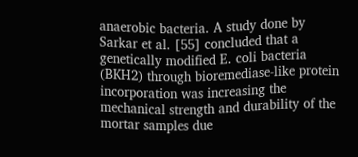anaerobic bacteria. A study done by Sarkar et al. [55] concluded that a genetically modified E. coli bacteria (BKH2) through bioremediase-like protein incorporation was increasing the mechanical strength and durability of the mortar samples due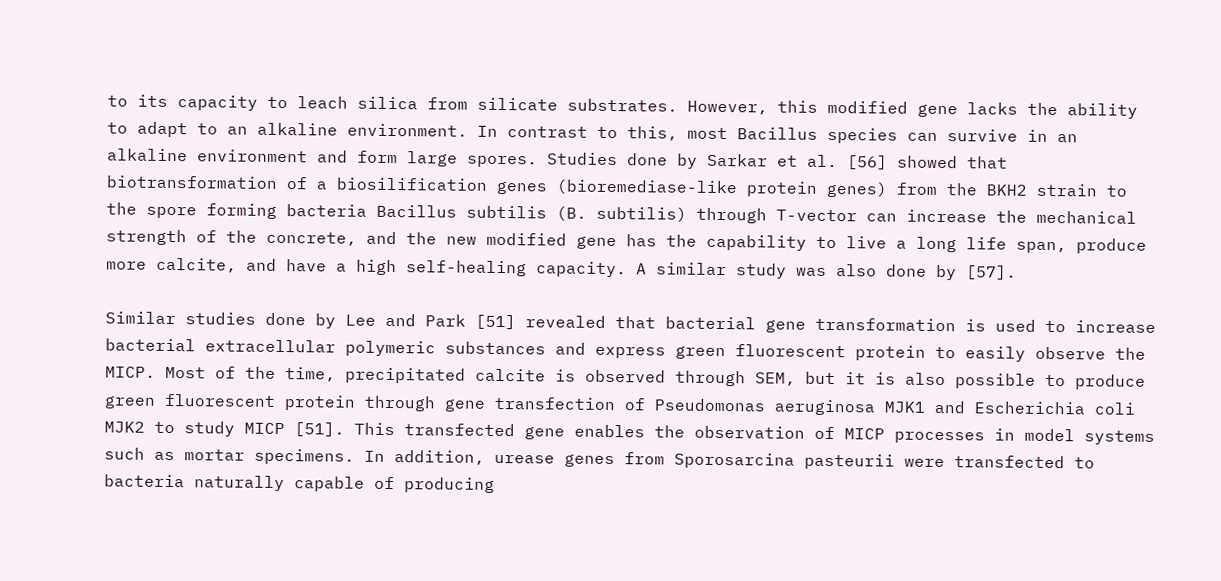to its capacity to leach silica from silicate substrates. However, this modified gene lacks the ability to adapt to an alkaline environment. In contrast to this, most Bacillus species can survive in an alkaline environment and form large spores. Studies done by Sarkar et al. [56] showed that biotransformation of a biosilification genes (bioremediase-like protein genes) from the BKH2 strain to the spore forming bacteria Bacillus subtilis (B. subtilis) through T-vector can increase the mechanical strength of the concrete, and the new modified gene has the capability to live a long life span, produce more calcite, and have a high self-healing capacity. A similar study was also done by [57].

Similar studies done by Lee and Park [51] revealed that bacterial gene transformation is used to increase bacterial extracellular polymeric substances and express green fluorescent protein to easily observe the MICP. Most of the time, precipitated calcite is observed through SEM, but it is also possible to produce green fluorescent protein through gene transfection of Pseudomonas aeruginosa MJK1 and Escherichia coli MJK2 to study MICP [51]. This transfected gene enables the observation of MICP processes in model systems such as mortar specimens. In addition, urease genes from Sporosarcina pasteurii were transfected to bacteria naturally capable of producing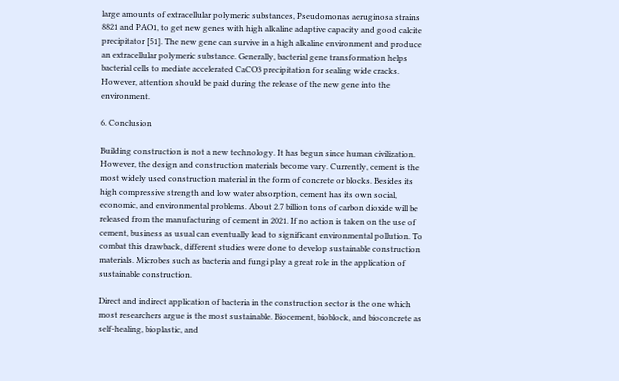large amounts of extracellular polymeric substances, Pseudomonas aeruginosa strains 8821 and PAO1, to get new genes with high alkaline adaptive capacity and good calcite precipitator [51]. The new gene can survive in a high alkaline environment and produce an extracellular polymeric substance. Generally, bacterial gene transformation helps bacterial cells to mediate accelerated CaCO3 precipitation for sealing wide cracks. However, attention should be paid during the release of the new gene into the environment.

6. Conclusion

Building construction is not a new technology. It has begun since human civilization. However, the design and construction materials become vary. Currently, cement is the most widely used construction material in the form of concrete or blocks. Besides its high compressive strength and low water absorption, cement has its own social, economic, and environmental problems. About 2.7 billion tons of carbon dioxide will be released from the manufacturing of cement in 2021. If no action is taken on the use of cement, business as usual can eventually lead to significant environmental pollution. To combat this drawback, different studies were done to develop sustainable construction materials. Microbes such as bacteria and fungi play a great role in the application of sustainable construction.

Direct and indirect application of bacteria in the construction sector is the one which most researchers argue is the most sustainable. Biocement, bioblock, and bioconcrete as self-healing, bioplastic, and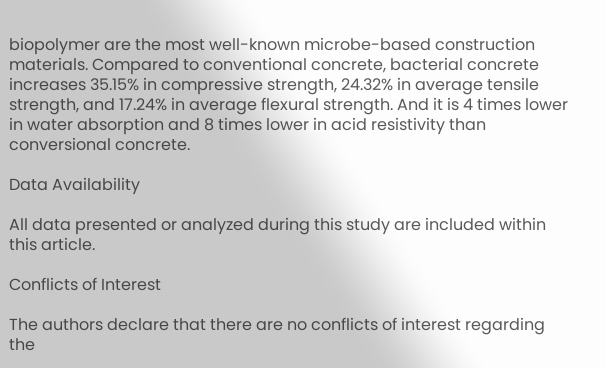biopolymer are the most well-known microbe-based construction materials. Compared to conventional concrete, bacterial concrete increases 35.15% in compressive strength, 24.32% in average tensile strength, and 17.24% in average flexural strength. And it is 4 times lower in water absorption and 8 times lower in acid resistivity than conversional concrete.

Data Availability

All data presented or analyzed during this study are included within this article.

Conflicts of Interest

The authors declare that there are no conflicts of interest regarding the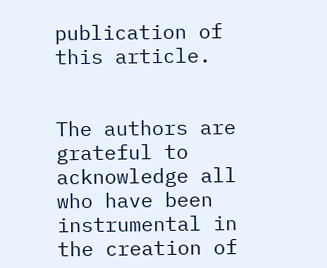publication of this article.


The authors are grateful to acknowledge all who have been instrumental in the creation of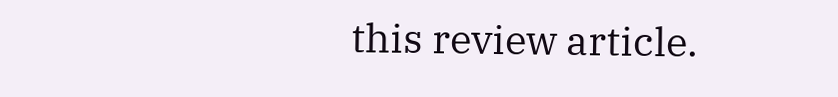this review article.